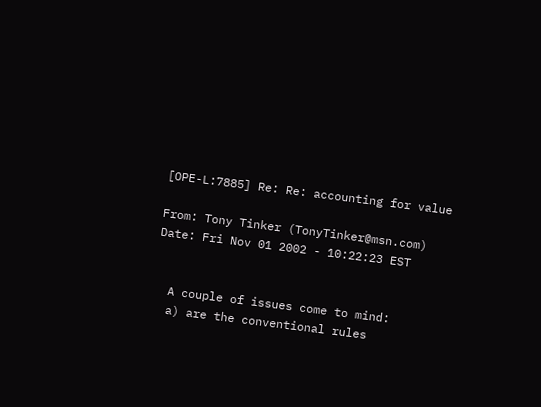[OPE-L:7885] Re: Re: accounting for value

From: Tony Tinker (TonyTinker@msn.com)
Date: Fri Nov 01 2002 - 10:22:23 EST


  A couple of issues come to mind:
  a) are the conventional rules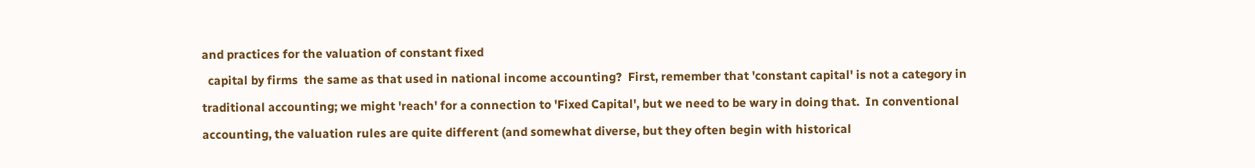and practices for the valuation of constant fixed
  capital by firms  the same as that used in national income accounting?  First, remember that 'constant capital' is not a category in traditional accounting; we might 'reach' for a connection to 'Fixed Capital', but we need to be wary in doing that.  In conventional accounting, the valuation rules are quite different (and somewhat diverse, but they often begin with historical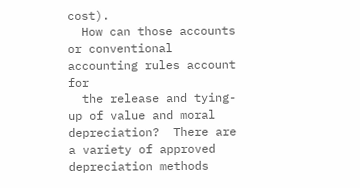cost).
  How can those accounts or conventional accounting rules account for
  the release and tying-up of value and moral depreciation?  There are a variety of approved depreciation methods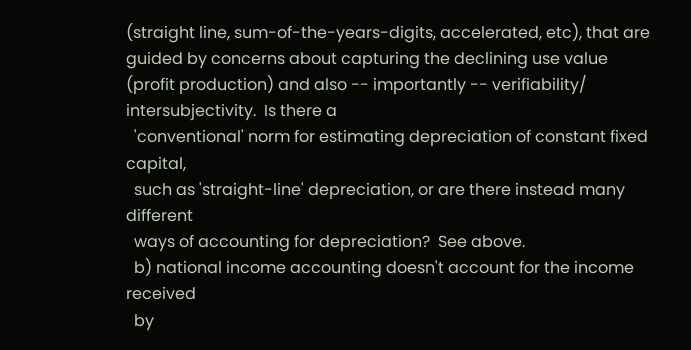(straight line, sum-of-the-years-digits, accelerated, etc), that are guided by concerns about capturing the declining use value (profit production) and also -- importantly -- verifiability/ intersubjectivity.  Is there a
  'conventional' norm for estimating depreciation of constant fixed capital,
  such as 'straight-line' depreciation, or are there instead many different
  ways of accounting for depreciation?  See above.
  b) national income accounting doesn't account for the income received
  by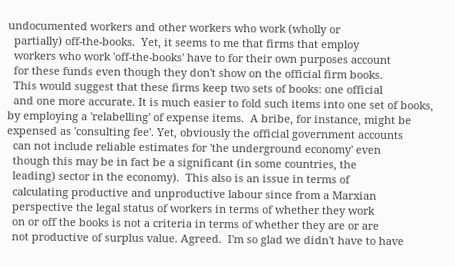undocumented workers and other workers who work (wholly or
  partially) off-the-books.  Yet, it seems to me that firms that employ
  workers who work 'off-the-books' have to for their own purposes account
  for these funds even though they don't show on the official firm books.
  This would suggest that these firms keep two sets of books: one official
  and one more accurate. It is much easier to fold such items into one set of books, by employing a 'relabelling' of expense items.  A bribe, for instance, might be expensed as 'consulting fee'. Yet, obviously the official government accounts
  can not include reliable estimates for 'the underground economy' even
  though this may be in fact be a significant (in some countries, the
  leading) sector in the economy).  This also is an issue in terms of
  calculating productive and unproductive labour since from a Marxian
  perspective the legal status of workers in terms of whether they work
  on or off the books is not a criteria in terms of whether they are or are
  not productive of surplus value. Agreed.  I'm so glad we didn't have to have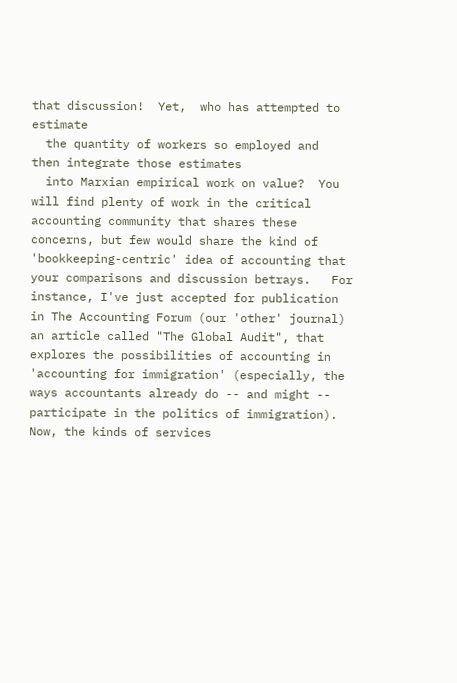that discussion!  Yet,  who has attempted to estimate
  the quantity of workers so employed and  then integrate those estimates
  into Marxian empirical work on value?  You will find plenty of work in the critical accounting community that shares these concerns, but few would share the kind of 'bookkeeping-centric' idea of accounting that your comparisons and discussion betrays.   For instance, I've just accepted for publication in The Accounting Forum (our 'other' journal) an article called "The Global Audit", that explores the possibilities of accounting in 'accounting for immigration' (especially, the ways accountants already do -- and might -- participate in the politics of immigration).  Now, the kinds of services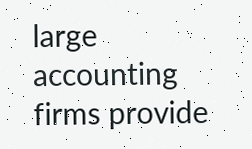large accounting firms provide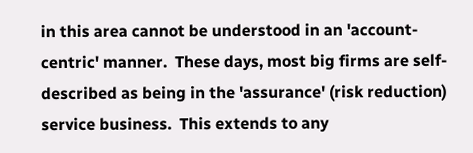in this area cannot be understood in an 'account-centric' manner.  These days, most big firms are self-described as being in the 'assurance' (risk reduction) service business.  This extends to any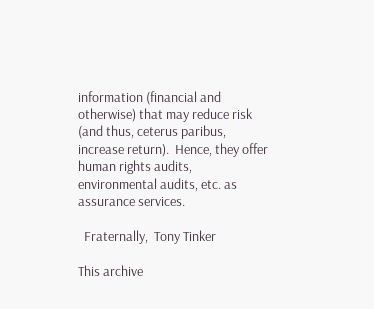information (financial and otherwise) that may reduce risk (and thus, ceterus paribus, increase return).  Hence, they offer human rights audits, environmental audits, etc. as assurance services.

  Fraternally,  Tony Tinker

This archive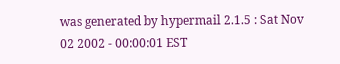was generated by hypermail 2.1.5 : Sat Nov 02 2002 - 00:00:01 EST